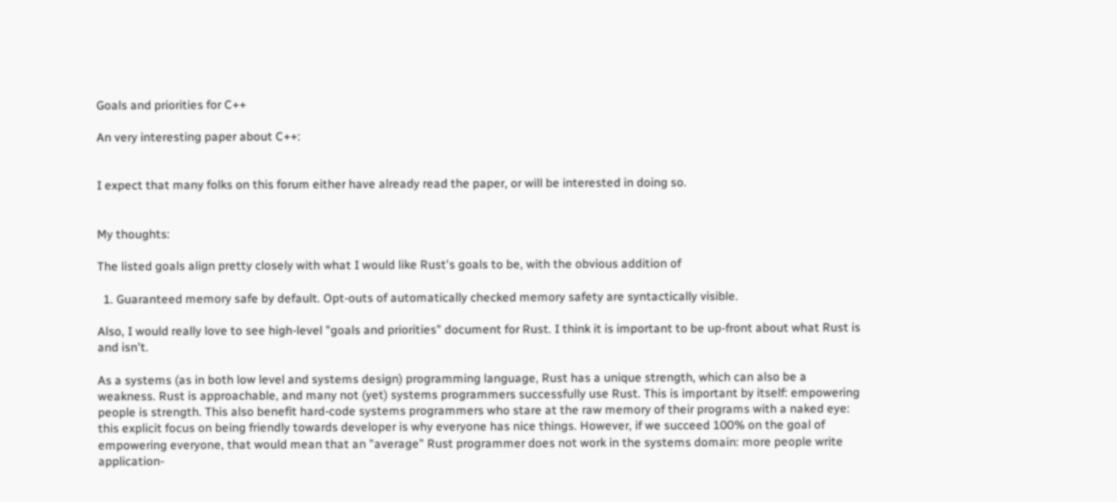Goals and priorities for C++

An very interesting paper about C++:


I expect that many folks on this forum either have already read the paper, or will be interested in doing so.


My thoughts:

The listed goals align pretty closely with what I would like Rust's goals to be, with the obvious addition of

  1. Guaranteed memory safe by default. Opt-outs of automatically checked memory safety are syntactically visible.

Also, I would really love to see high-level "goals and priorities" document for Rust. I think it is important to be up-front about what Rust is and isn't.

As a systems (as in both low level and systems design) programming language, Rust has a unique strength, which can also be a weakness. Rust is approachable, and many not (yet) systems programmers successfully use Rust. This is important by itself: empowering people is strength. This also benefit hard-code systems programmers who stare at the raw memory of their programs with a naked eye: this explicit focus on being friendly towards developer is why everyone has nice things. However, if we succeed 100% on the goal of empowering everyone, that would mean that an "average" Rust programmer does not work in the systems domain: more people write application-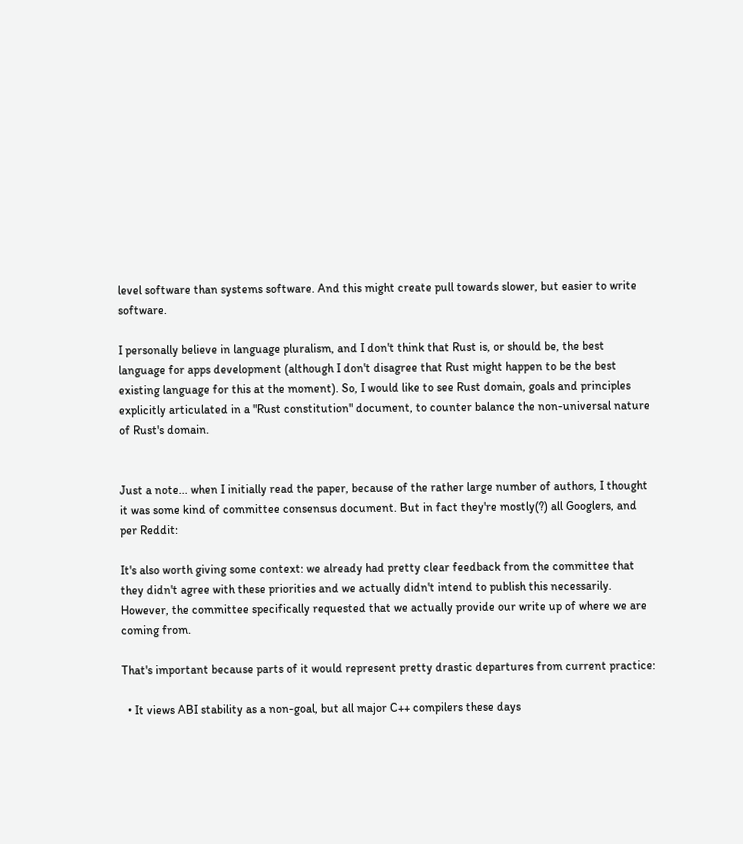level software than systems software. And this might create pull towards slower, but easier to write software.

I personally believe in language pluralism, and I don't think that Rust is, or should be, the best language for apps development (although I don't disagree that Rust might happen to be the best existing language for this at the moment). So, I would like to see Rust domain, goals and principles explicitly articulated in a "Rust constitution" document, to counter balance the non-universal nature of Rust's domain.


Just a note... when I initially read the paper, because of the rather large number of authors, I thought it was some kind of committee consensus document. But in fact they're mostly(?) all Googlers, and per Reddit:

It's also worth giving some context: we already had pretty clear feedback from the committee that they didn't agree with these priorities and we actually didn't intend to publish this necessarily. However, the committee specifically requested that we actually provide our write up of where we are coming from.

That's important because parts of it would represent pretty drastic departures from current practice:

  • It views ABI stability as a non-goal, but all major C++ compilers these days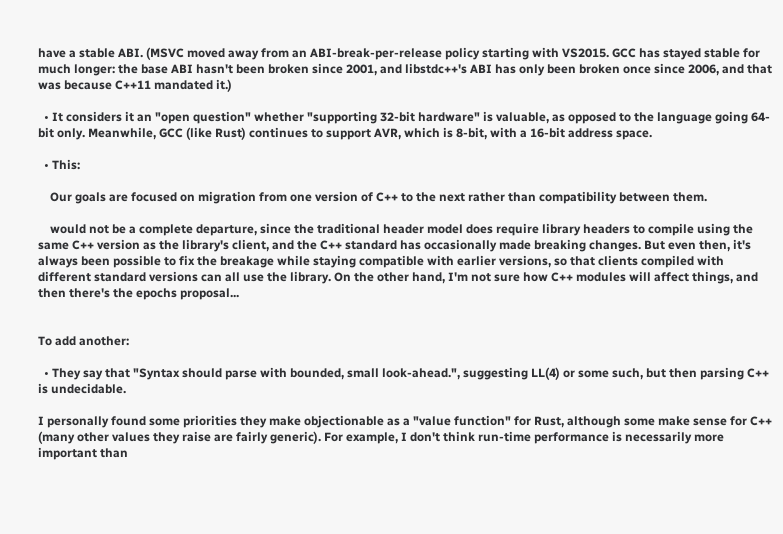have a stable ABI. (MSVC moved away from an ABI-break-per-release policy starting with VS2015. GCC has stayed stable for much longer: the base ABI hasn't been broken since 2001, and libstdc++'s ABI has only been broken once since 2006, and that was because C++11 mandated it.)

  • It considers it an "open question" whether "supporting 32-bit hardware" is valuable, as opposed to the language going 64-bit only. Meanwhile, GCC (like Rust) continues to support AVR, which is 8-bit, with a 16-bit address space.

  • This:

    Our goals are focused on migration from one version of C++ to the next rather than compatibility between them.

    would not be a complete departure, since the traditional header model does require library headers to compile using the same C++ version as the library's client, and the C++ standard has occasionally made breaking changes. But even then, it's always been possible to fix the breakage while staying compatible with earlier versions, so that clients compiled with different standard versions can all use the library. On the other hand, I'm not sure how C++ modules will affect things, and then there's the epochs proposal...


To add another:

  • They say that "Syntax should parse with bounded, small look-ahead.", suggesting LL(4) or some such, but then parsing C++ is undecidable.

I personally found some priorities they make objectionable as a "value function" for Rust, although some make sense for C++ (many other values they raise are fairly generic). For example, I don't think run-time performance is necessarily more important than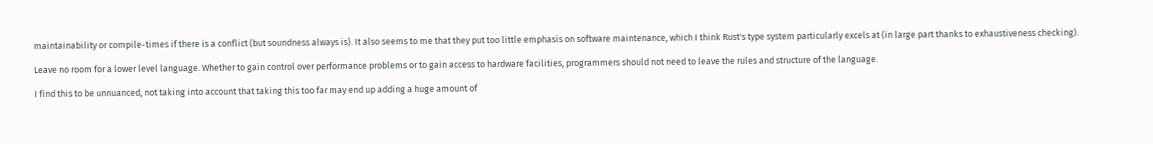maintainability or compile-times if there is a conflict (but soundness always is). It also seems to me that they put too little emphasis on software maintenance, which I think Rust's type system particularly excels at (in large part thanks to exhaustiveness checking).

Leave no room for a lower level language. Whether to gain control over performance problems or to gain access to hardware facilities, programmers should not need to leave the rules and structure of the language.

I find this to be unnuanced, not taking into account that taking this too far may end up adding a huge amount of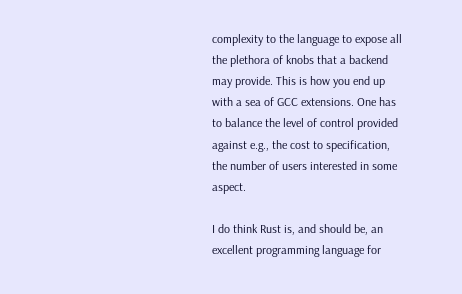complexity to the language to expose all the plethora of knobs that a backend may provide. This is how you end up with a sea of GCC extensions. One has to balance the level of control provided against e.g., the cost to specification, the number of users interested in some aspect.

I do think Rust is, and should be, an excellent programming language for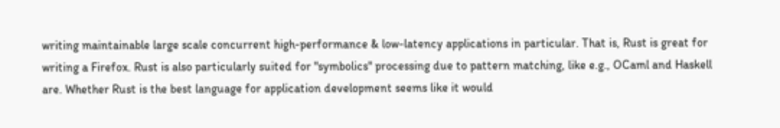writing maintainable large scale concurrent high-performance & low-latency applications in particular. That is, Rust is great for writing a Firefox. Rust is also particularly suited for "symbolics" processing due to pattern matching, like e.g., OCaml and Haskell are. Whether Rust is the best language for application development seems like it would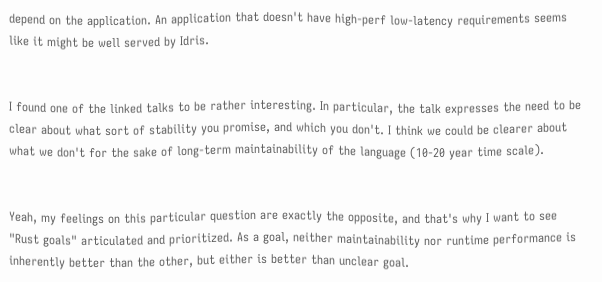depend on the application. An application that doesn't have high-perf low-latency requirements seems like it might be well served by Idris.


I found one of the linked talks to be rather interesting. In particular, the talk expresses the need to be clear about what sort of stability you promise, and which you don't. I think we could be clearer about what we don't for the sake of long-term maintainability of the language (10-20 year time scale).


Yeah, my feelings on this particular question are exactly the opposite, and that's why I want to see "Rust goals" articulated and prioritized. As a goal, neither maintainability nor runtime performance is inherently better than the other, but either is better than unclear goal.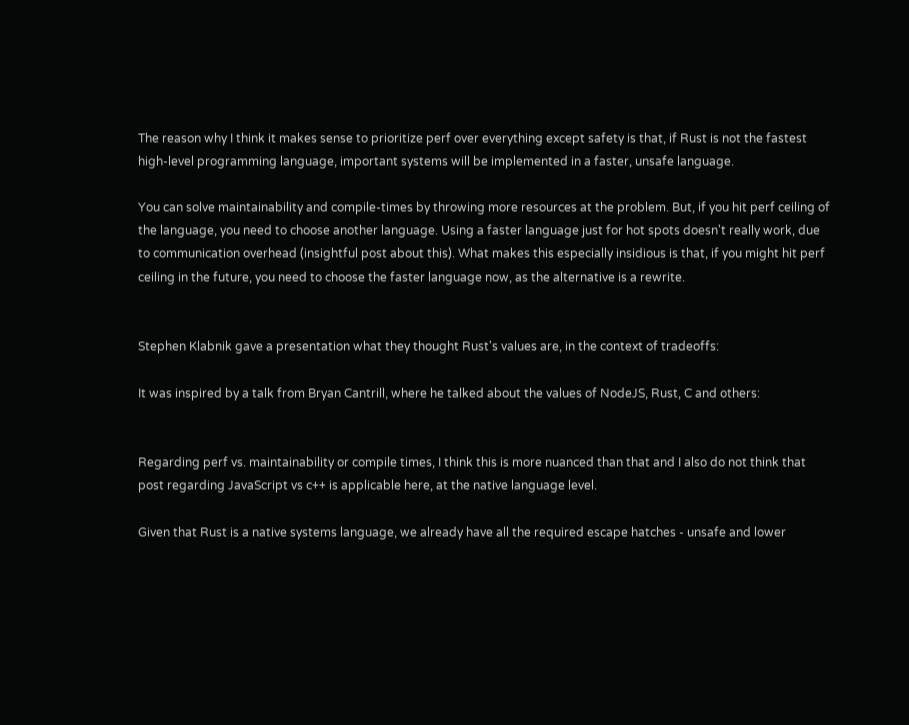The reason why I think it makes sense to prioritize perf over everything except safety is that, if Rust is not the fastest high-level programming language, important systems will be implemented in a faster, unsafe language.

You can solve maintainability and compile-times by throwing more resources at the problem. But, if you hit perf ceiling of the language, you need to choose another language. Using a faster language just for hot spots doesn't really work, due to communication overhead (insightful post about this). What makes this especially insidious is that, if you might hit perf ceiling in the future, you need to choose the faster language now, as the alternative is a rewrite.


Stephen Klabnik gave a presentation what they thought Rust's values are, in the context of tradeoffs:

It was inspired by a talk from Bryan Cantrill, where he talked about the values of NodeJS, Rust, C and others:


Regarding perf vs. maintainability or compile times, I think this is more nuanced than that and I also do not think that post regarding JavaScript vs c++ is applicable here, at the native language level.

Given that Rust is a native systems language, we already have all the required escape hatches - unsafe and lower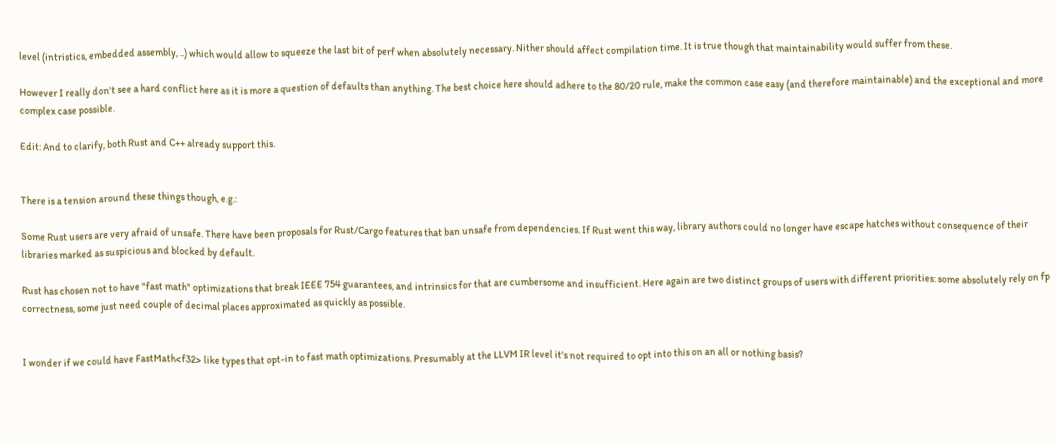level (intristics, embedded assembly, ..) which would allow to squeeze the last bit of perf when absolutely necessary. Nither should affect compilation time. It is true though that maintainability would suffer from these.

However I really don't see a hard conflict here as it is more a question of defaults than anything. The best choice here should adhere to the 80/20 rule, make the common case easy (and therefore maintainable) and the exceptional and more complex case possible.

Edit: And to clarify, both Rust and C++ already support this.


There is a tension around these things though, e.g.:

Some Rust users are very afraid of unsafe. There have been proposals for Rust/Cargo features that ban unsafe from dependencies. If Rust went this way, library authors could no longer have escape hatches without consequence of their libraries marked as suspicious and blocked by default.

Rust has chosen not to have "fast math" optimizations that break IEEE 754 guarantees, and intrinsics for that are cumbersome and insufficient. Here again are two distinct groups of users with different priorities: some absolutely rely on fp correctness, some just need couple of decimal places approximated as quickly as possible.


I wonder if we could have FastMath<f32> like types that opt-in to fast math optimizations. Presumably at the LLVM IR level it's not required to opt into this on an all or nothing basis?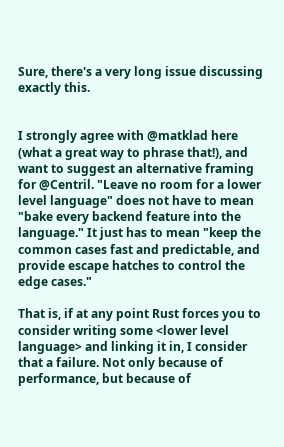Sure, there's a very long issue discussing exactly this.


I strongly agree with @matklad here (what a great way to phrase that!), and want to suggest an alternative framing for @Centril. "Leave no room for a lower level language" does not have to mean "bake every backend feature into the language." It just has to mean "keep the common cases fast and predictable, and provide escape hatches to control the edge cases."

That is, if at any point Rust forces you to consider writing some <lower level language> and linking it in, I consider that a failure. Not only because of performance, but because of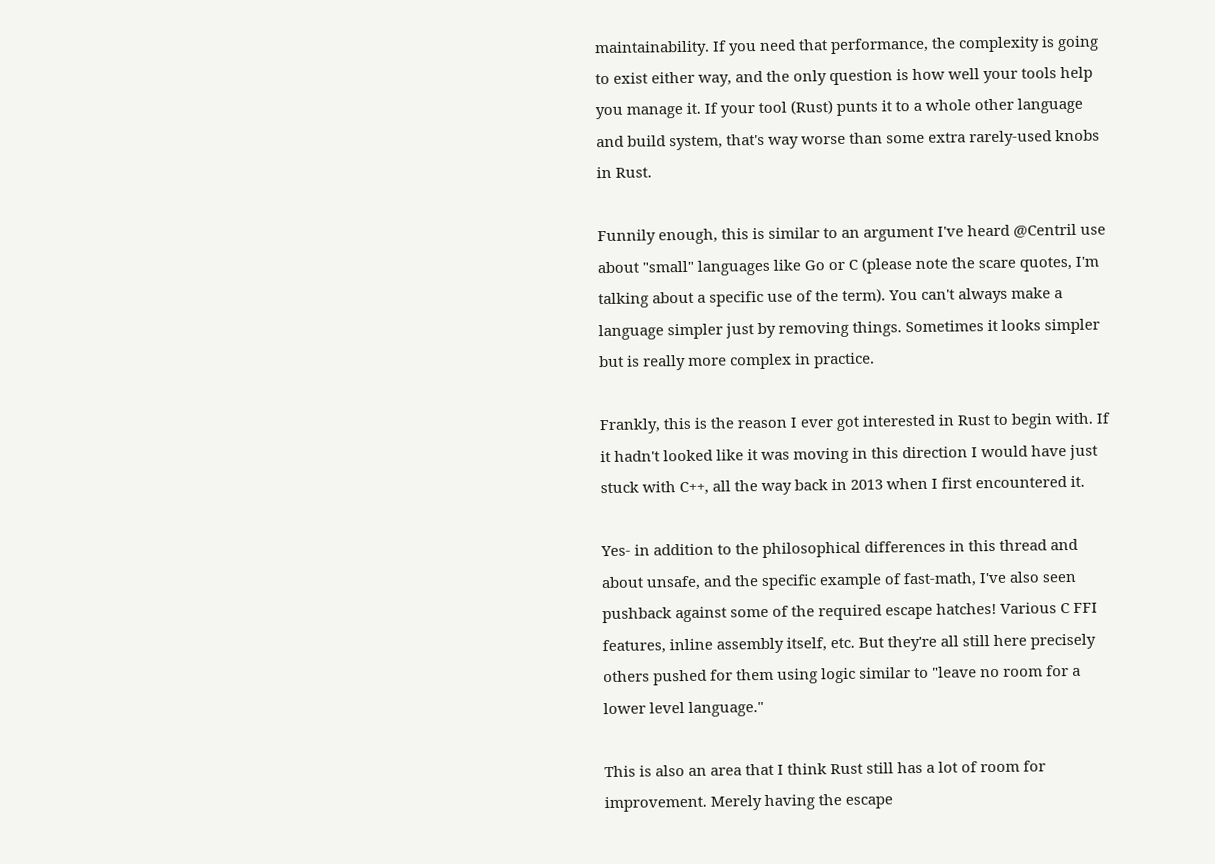maintainability. If you need that performance, the complexity is going to exist either way, and the only question is how well your tools help you manage it. If your tool (Rust) punts it to a whole other language and build system, that's way worse than some extra rarely-used knobs in Rust.

Funnily enough, this is similar to an argument I've heard @Centril use about "small" languages like Go or C (please note the scare quotes, I'm talking about a specific use of the term). You can't always make a language simpler just by removing things. Sometimes it looks simpler but is really more complex in practice.

Frankly, this is the reason I ever got interested in Rust to begin with. If it hadn't looked like it was moving in this direction I would have just stuck with C++, all the way back in 2013 when I first encountered it.

Yes- in addition to the philosophical differences in this thread and about unsafe, and the specific example of fast-math, I've also seen pushback against some of the required escape hatches! Various C FFI features, inline assembly itself, etc. But they're all still here precisely others pushed for them using logic similar to "leave no room for a lower level language."

This is also an area that I think Rust still has a lot of room for improvement. Merely having the escape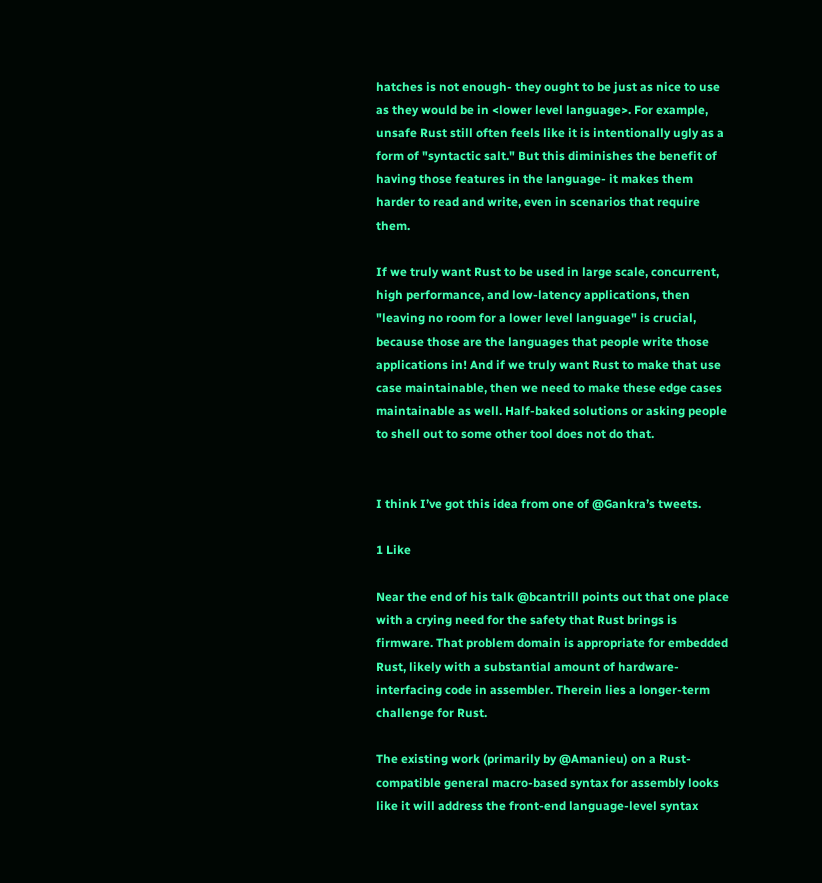hatches is not enough- they ought to be just as nice to use as they would be in <lower level language>. For example, unsafe Rust still often feels like it is intentionally ugly as a form of "syntactic salt." But this diminishes the benefit of having those features in the language- it makes them harder to read and write, even in scenarios that require them.

If we truly want Rust to be used in large scale, concurrent, high performance, and low-latency applications, then "leaving no room for a lower level language" is crucial, because those are the languages that people write those applications in! And if we truly want Rust to make that use case maintainable, then we need to make these edge cases maintainable as well. Half-baked solutions or asking people to shell out to some other tool does not do that.


I think I’ve got this idea from one of @Gankra’s tweets.

1 Like

Near the end of his talk @bcantrill points out that one place with a crying need for the safety that Rust brings is firmware. That problem domain is appropriate for embedded Rust, likely with a substantial amount of hardware-interfacing code in assembler. Therein lies a longer-term challenge for Rust.

The existing work (primarily by @Amanieu) on a Rust-compatible general macro-based syntax for assembly looks like it will address the front-end language-level syntax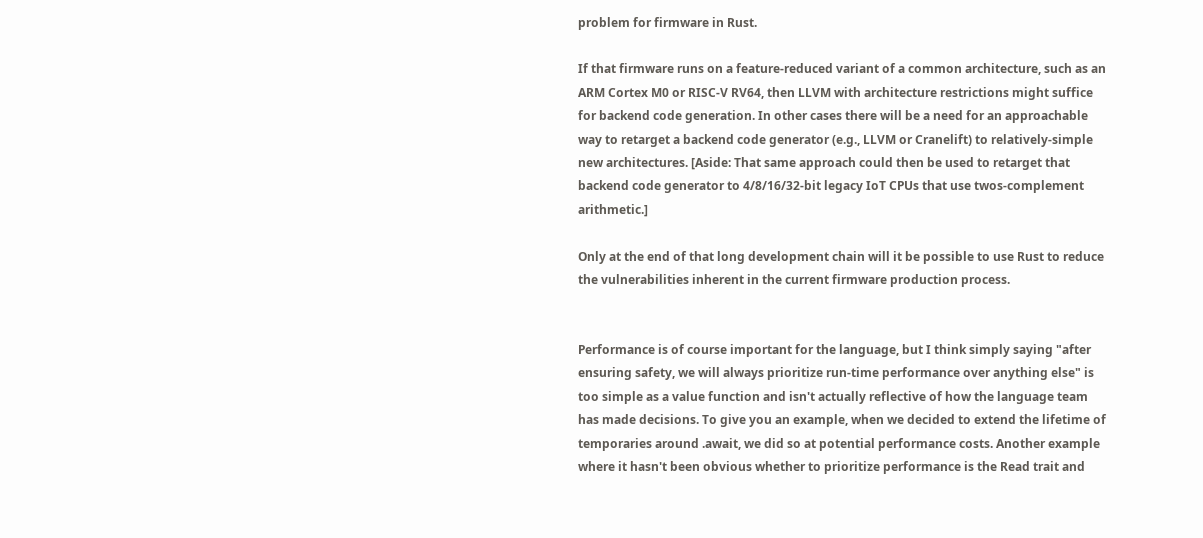problem for firmware in Rust.

If that firmware runs on a feature-reduced variant of a common architecture, such as an ARM Cortex M0 or RISC-V RV64, then LLVM with architecture restrictions might suffice for backend code generation. In other cases there will be a need for an approachable way to retarget a backend code generator (e.g., LLVM or Cranelift) to relatively-simple new architectures. [Aside: That same approach could then be used to retarget that backend code generator to 4/8/16/32-bit legacy IoT CPUs that use twos-complement arithmetic.]

Only at the end of that long development chain will it be possible to use Rust to reduce the vulnerabilities inherent in the current firmware production process.


Performance is of course important for the language, but I think simply saying "after ensuring safety, we will always prioritize run-time performance over anything else" is too simple as a value function and isn't actually reflective of how the language team has made decisions. To give you an example, when we decided to extend the lifetime of temporaries around .await, we did so at potential performance costs. Another example where it hasn't been obvious whether to prioritize performance is the Read trait and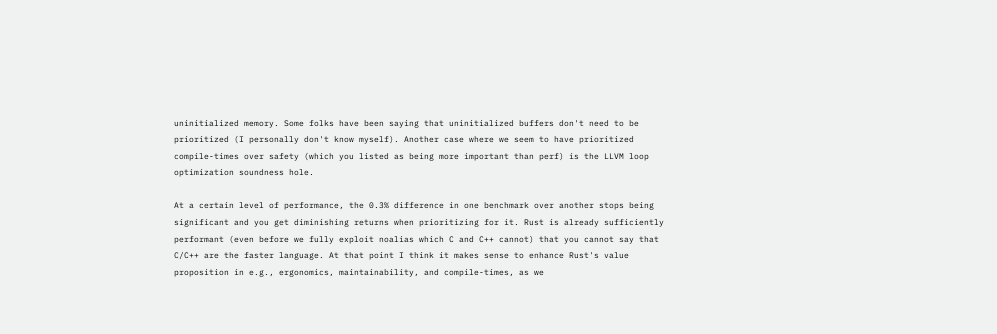uninitialized memory. Some folks have been saying that uninitialized buffers don't need to be prioritized (I personally don't know myself). Another case where we seem to have prioritized compile-times over safety (which you listed as being more important than perf) is the LLVM loop optimization soundness hole.

At a certain level of performance, the 0.3% difference in one benchmark over another stops being significant and you get diminishing returns when prioritizing for it. Rust is already sufficiently performant (even before we fully exploit noalias which C and C++ cannot) that you cannot say that C/C++ are the faster language. At that point I think it makes sense to enhance Rust's value proposition in e.g., ergonomics, maintainability, and compile-times, as we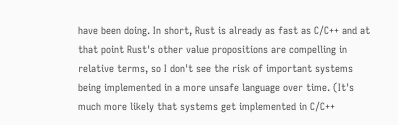have been doing. In short, Rust is already as fast as C/C++ and at that point Rust's other value propositions are compelling in relative terms, so I don't see the risk of important systems being implemented in a more unsafe language over time. (It's much more likely that systems get implemented in C/C++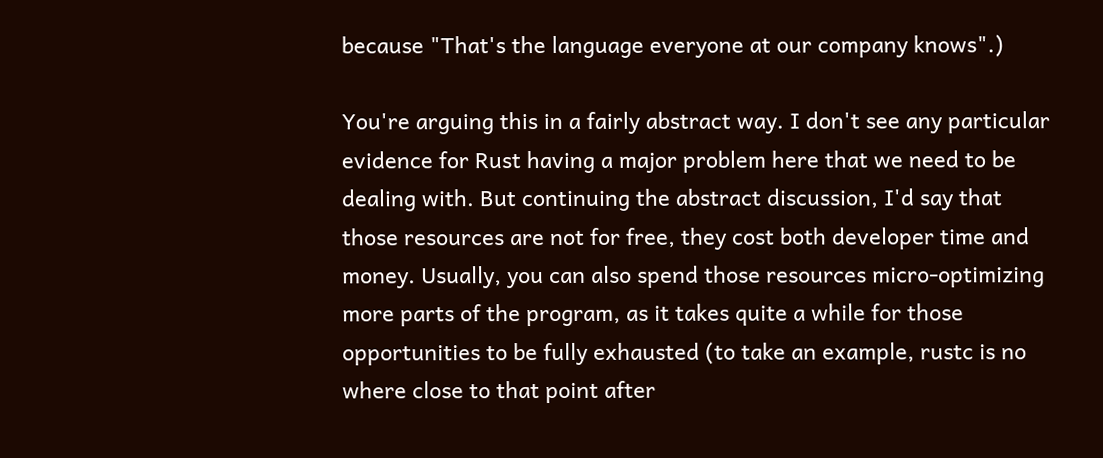because "That's the language everyone at our company knows".)

You're arguing this in a fairly abstract way. I don't see any particular evidence for Rust having a major problem here that we need to be dealing with. But continuing the abstract discussion, I'd say that those resources are not for free, they cost both developer time and money. Usually, you can also spend those resources micro-optimizing more parts of the program, as it takes quite a while for those opportunities to be fully exhausted (to take an example, rustc is no where close to that point after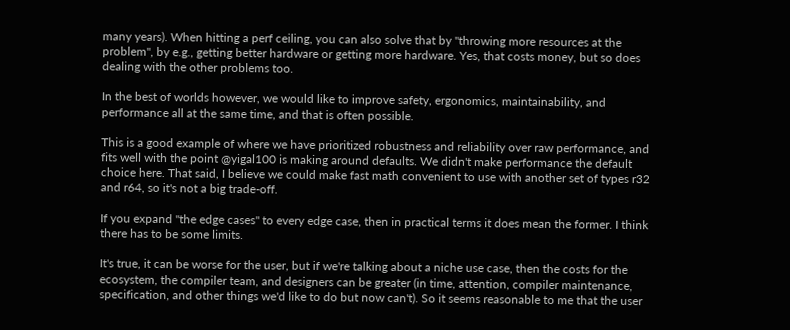many years). When hitting a perf ceiling, you can also solve that by "throwing more resources at the problem", by e.g., getting better hardware or getting more hardware. Yes, that costs money, but so does dealing with the other problems too.

In the best of worlds however, we would like to improve safety, ergonomics, maintainability, and performance all at the same time, and that is often possible.

This is a good example of where we have prioritized robustness and reliability over raw performance, and fits well with the point @yigal100 is making around defaults. We didn't make performance the default choice here. That said, I believe we could make fast math convenient to use with another set of types r32 and r64, so it's not a big trade-off.

If you expand "the edge cases" to every edge case, then in practical terms it does mean the former. I think there has to be some limits.

It's true, it can be worse for the user, but if we're talking about a niche use case, then the costs for the ecosystem, the compiler team, and designers can be greater (in time, attention, compiler maintenance, specification, and other things we'd like to do but now can't). So it seems reasonable to me that the user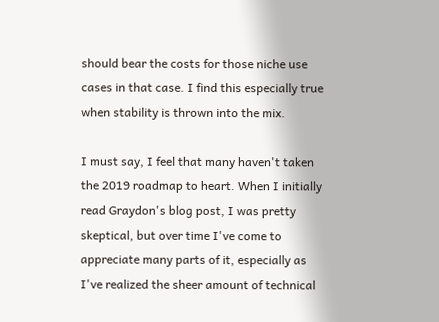should bear the costs for those niche use cases in that case. I find this especially true when stability is thrown into the mix.

I must say, I feel that many haven't taken the 2019 roadmap to heart. When I initially read Graydon's blog post, I was pretty skeptical, but over time I've come to appreciate many parts of it, especially as I've realized the sheer amount of technical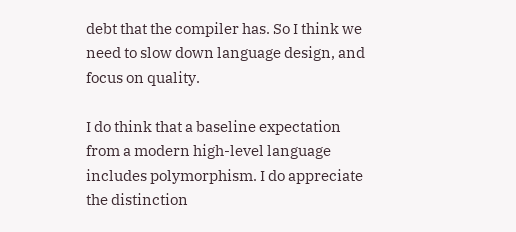debt that the compiler has. So I think we need to slow down language design, and focus on quality.

I do think that a baseline expectation from a modern high-level language includes polymorphism. I do appreciate the distinction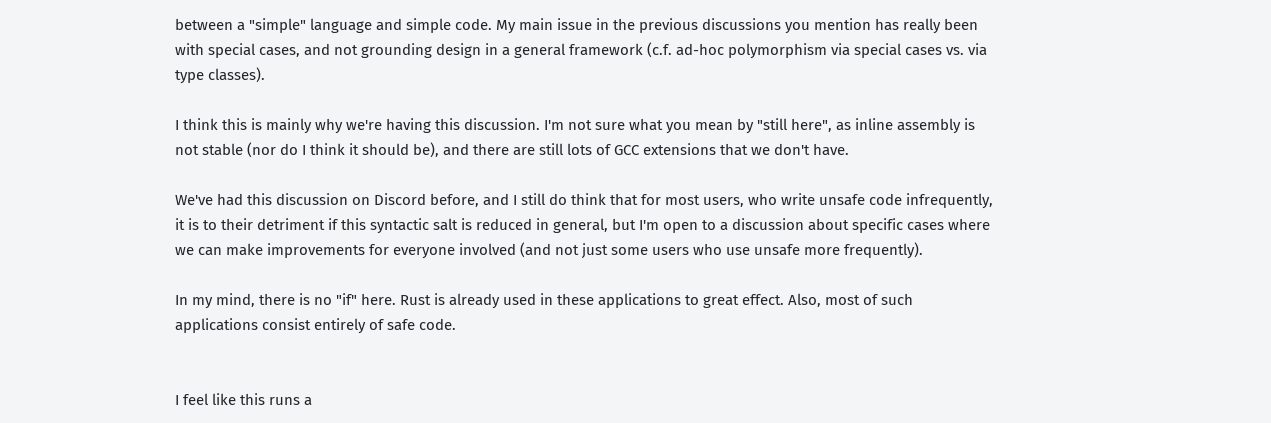between a "simple" language and simple code. My main issue in the previous discussions you mention has really been with special cases, and not grounding design in a general framework (c.f. ad-hoc polymorphism via special cases vs. via type classes).

I think this is mainly why we're having this discussion. I'm not sure what you mean by "still here", as inline assembly is not stable (nor do I think it should be), and there are still lots of GCC extensions that we don't have.

We've had this discussion on Discord before, and I still do think that for most users, who write unsafe code infrequently, it is to their detriment if this syntactic salt is reduced in general, but I'm open to a discussion about specific cases where we can make improvements for everyone involved (and not just some users who use unsafe more frequently).

In my mind, there is no "if" here. Rust is already used in these applications to great effect. Also, most of such applications consist entirely of safe code.


I feel like this runs a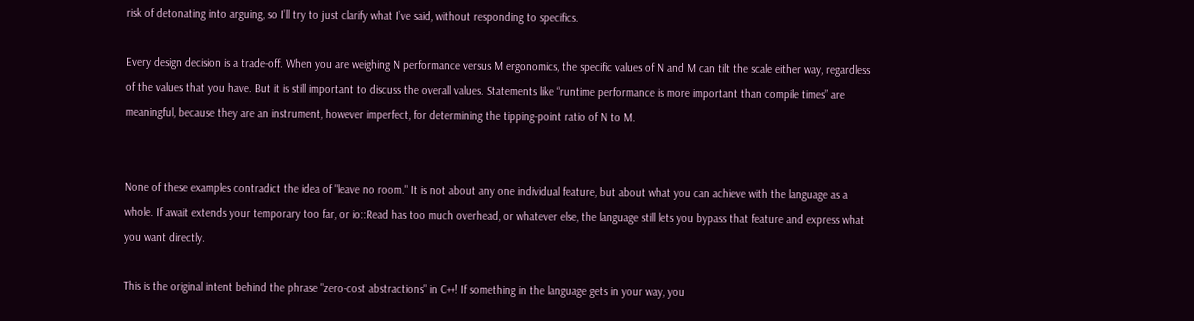risk of detonating into arguing, so I’ll try to just clarify what I’ve said, without responding to specifics.

Every design decision is a trade-off. When you are weighing N performance versus M ergonomics, the specific values of N and M can tilt the scale either way, regardless of the values that you have. But it is still important to discuss the overall values. Statements like “runtime performance is more important than compile times” are meaningful, because they are an instrument, however imperfect, for determining the tipping-point ratio of N to M.


None of these examples contradict the idea of "leave no room." It is not about any one individual feature, but about what you can achieve with the language as a whole. If await extends your temporary too far, or io::Read has too much overhead, or whatever else, the language still lets you bypass that feature and express what you want directly.

This is the original intent behind the phrase "zero-cost abstractions" in C++! If something in the language gets in your way, you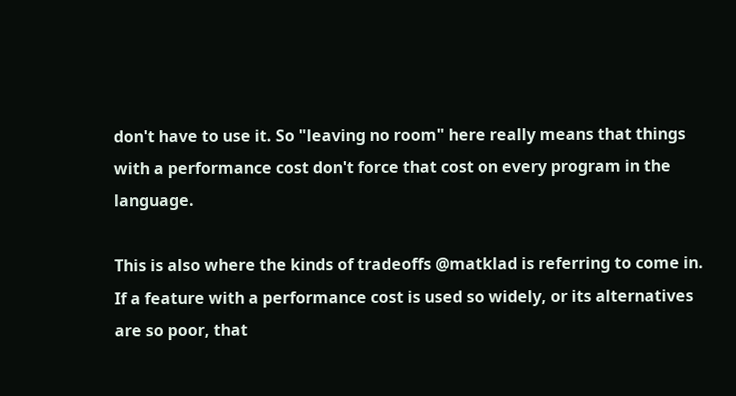don't have to use it. So "leaving no room" here really means that things with a performance cost don't force that cost on every program in the language.

This is also where the kinds of tradeoffs @matklad is referring to come in. If a feature with a performance cost is used so widely, or its alternatives are so poor, that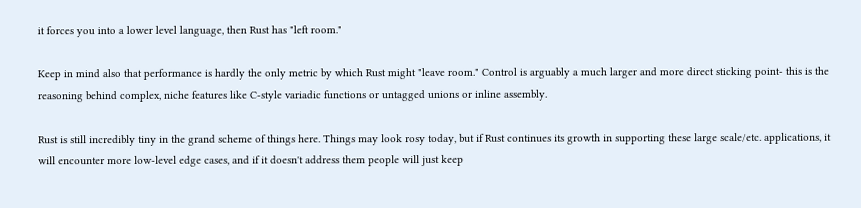it forces you into a lower level language, then Rust has "left room."

Keep in mind also that performance is hardly the only metric by which Rust might "leave room." Control is arguably a much larger and more direct sticking point- this is the reasoning behind complex, niche features like C-style variadic functions or untagged unions or inline assembly.

Rust is still incredibly tiny in the grand scheme of things here. Things may look rosy today, but if Rust continues its growth in supporting these large scale/etc. applications, it will encounter more low-level edge cases, and if it doesn't address them people will just keep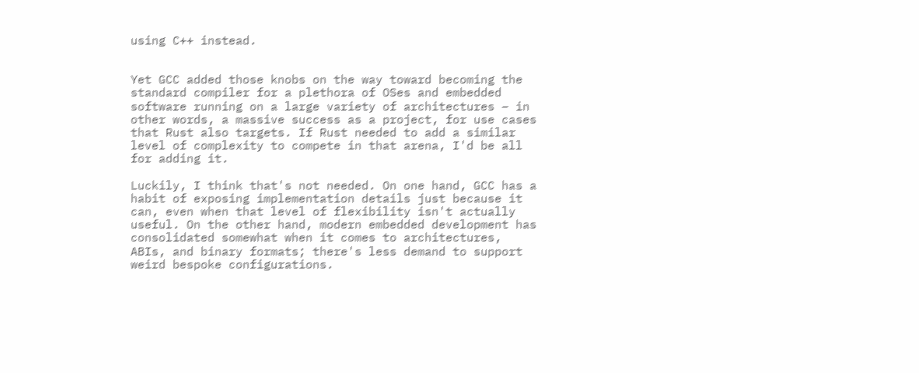using C++ instead.


Yet GCC added those knobs on the way toward becoming the standard compiler for a plethora of OSes and embedded software running on a large variety of architectures – in other words, a massive success as a project, for use cases that Rust also targets. If Rust needed to add a similar level of complexity to compete in that arena, I'd be all for adding it.

Luckily, I think that's not needed. On one hand, GCC has a habit of exposing implementation details just because it can, even when that level of flexibility isn't actually useful. On the other hand, modern embedded development has consolidated somewhat when it comes to architectures, ABIs, and binary formats; there's less demand to support weird bespoke configurations.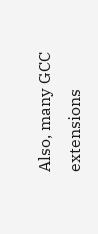Also, many GCC extensions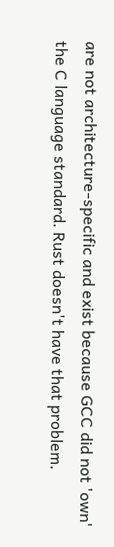are not architecture-specific and exist because GCC did not 'own' the C language standard. Rust doesn't have that problem.